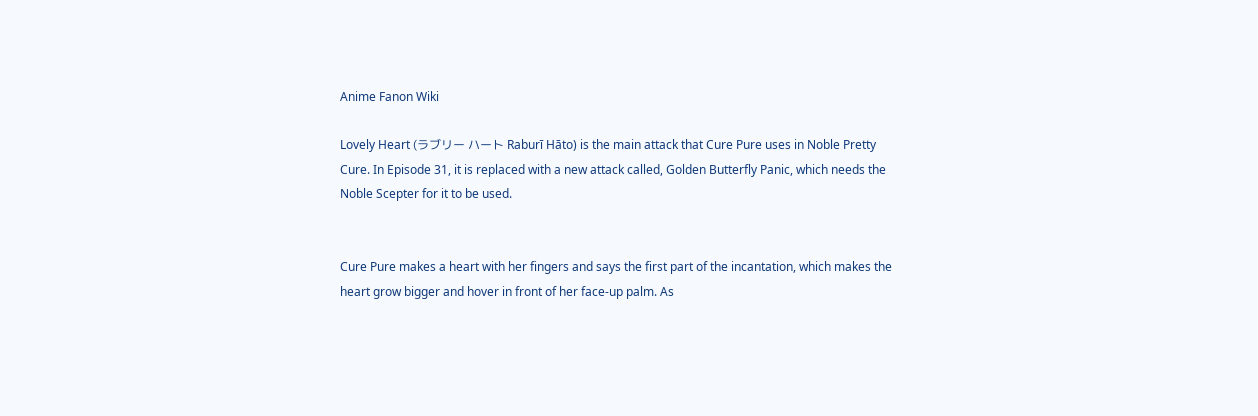Anime Fanon Wiki

Lovely Heart (ラブリー ハート Raburī Hāto) is the main attack that Cure Pure uses in Noble Pretty Cure. In Episode 31, it is replaced with a new attack called, Golden Butterfly Panic, which needs the Noble Scepter for it to be used.


Cure Pure makes a heart with her fingers and says the first part of the incantation, which makes the heart grow bigger and hover in front of her face-up palm. As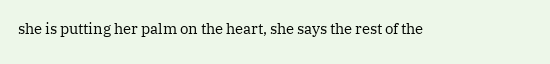she is putting her palm on the heart, she says the rest of the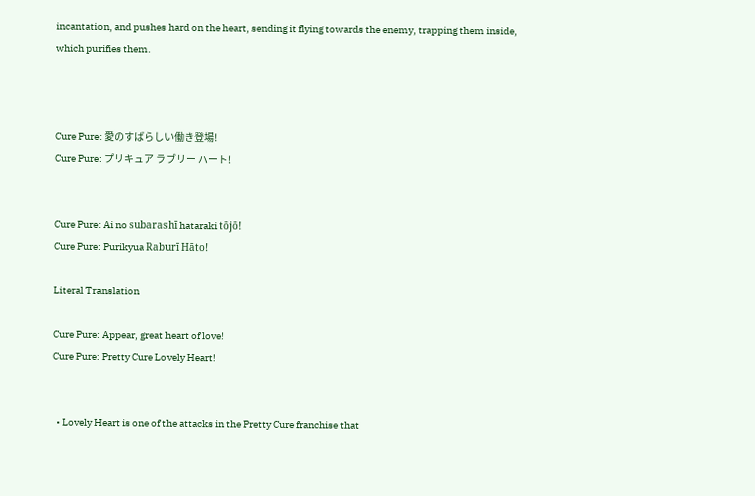incantation, and pushes hard on the heart, sending it flying towards the enemy, trapping them inside, which purifies them.



Cure Pure: 愛のすばらしい働き登場!
Cure Pure: プリキュア ラブリー ハート!


Cure Pure: Ai no subarashī hataraki tōjō!
Cure Pure: Purikyua Raburī Hāto!

Literal Translation

Cure Pure: Appear, great heart of love!
Cure Pure: Pretty Cure Lovely Heart!


  • Lovely Heart is one of the attacks in the Pretty Cure franchise that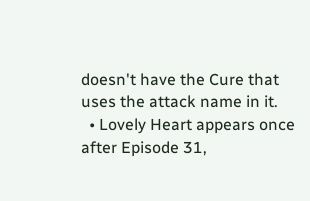doesn't have the Cure that uses the attack name in it.
  • Lovely Heart appears once after Episode 31,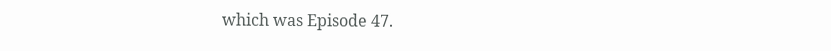which was Episode 47.